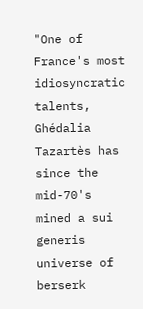"One of France's most idiosyncratic talents, Ghédalia Tazartès has since the mid-70's mined a sui generis universe of berserk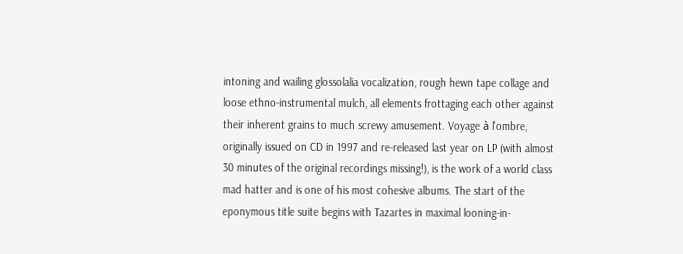intoning and wailing glossolalia vocalization, rough hewn tape collage and loose ethno-instrumental mulch, all elements frottaging each other against their inherent grains to much screwy amusement. Voyage à l'ombre, originally issued on CD in 1997 and re-released last year on LP (with almost 30 minutes of the original recordings missing!), is the work of a world class mad hatter and is one of his most cohesive albums. The start of the eponymous title suite begins with Tazartes in maximal looning-in-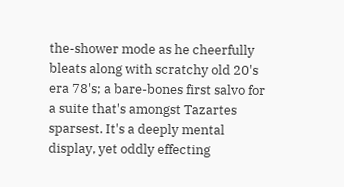the-shower mode as he cheerfully bleats along with scratchy old 20's era 78's; a bare-bones first salvo for a suite that's amongst Tazartes sparsest. It's a deeply mental display, yet oddly effecting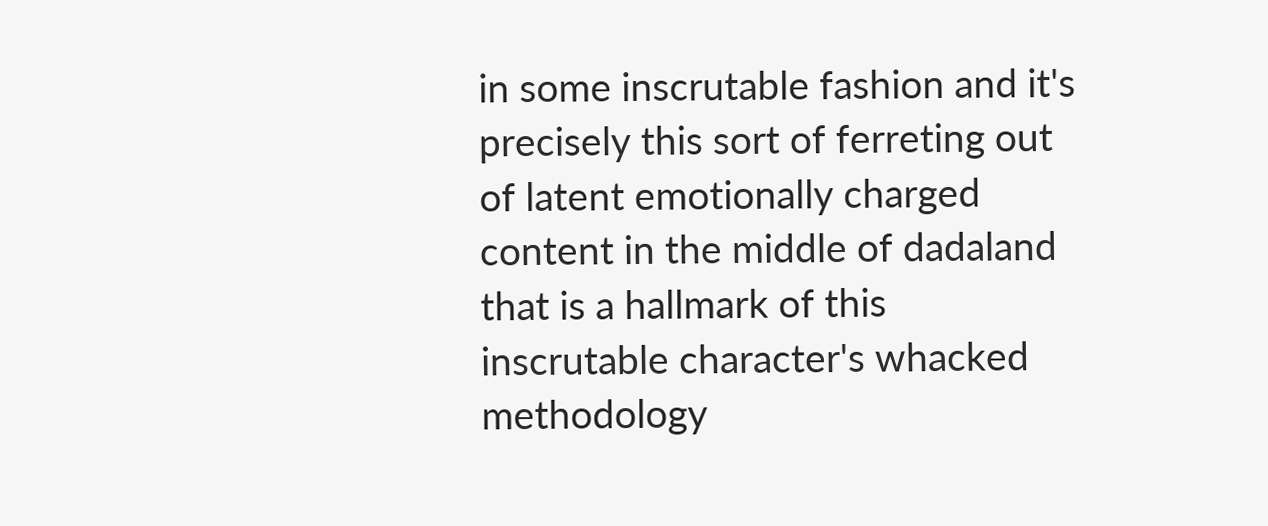in some inscrutable fashion and it's precisely this sort of ferreting out of latent emotionally charged content in the middle of dadaland that is a hallmark of this inscrutable character's whacked methodology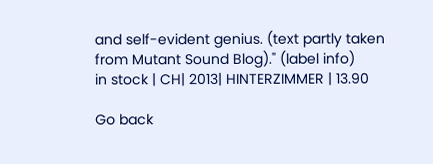and self-evident genius. (text partly taken from Mutant Sound Blog)." (label info)
in stock | CH| 2013| HINTERZIMMER | 13.90

Go back